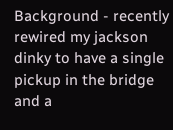Background - recently rewired my jackson dinky to have a single pickup in the bridge and a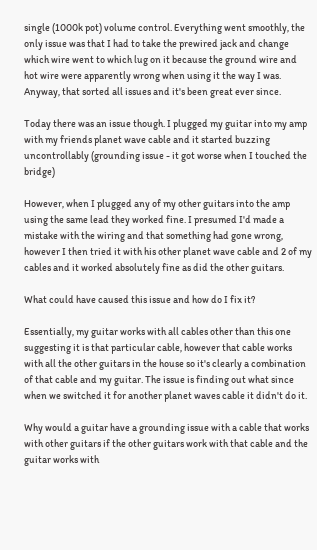single (1000k pot) volume control. Everything went smoothly, the only issue was that I had to take the prewired jack and change which wire went to which lug on it because the ground wire and hot wire were apparently wrong when using it the way I was. Anyway, that sorted all issues and it's been great ever since.

Today there was an issue though. I plugged my guitar into my amp with my friends planet wave cable and it started buzzing uncontrollably (grounding issue - it got worse when I touched the bridge)

However, when I plugged any of my other guitars into the amp using the same lead they worked fine. I presumed I'd made a mistake with the wiring and that something had gone wrong, however I then tried it with his other planet wave cable and 2 of my cables and it worked absolutely fine as did the other guitars.

What could have caused this issue and how do I fix it?

Essentially, my guitar works with all cables other than this one suggesting it is that particular cable, however that cable works with all the other guitars in the house so it's clearly a combination of that cable and my guitar. The issue is finding out what since when we switched it for another planet waves cable it didn't do it.

Why would a guitar have a grounding issue with a cable that works with other guitars if the other guitars work with that cable and the guitar works with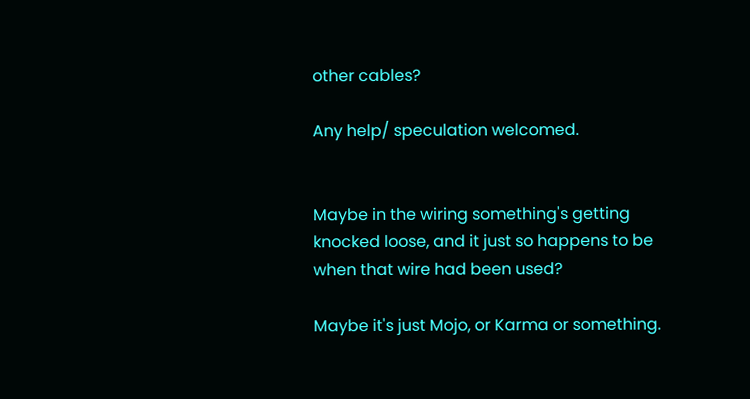other cables?

Any help/ speculation welcomed.


Maybe in the wiring something's getting knocked loose, and it just so happens to be when that wire had been used?

Maybe it's just Mojo, or Karma or something.